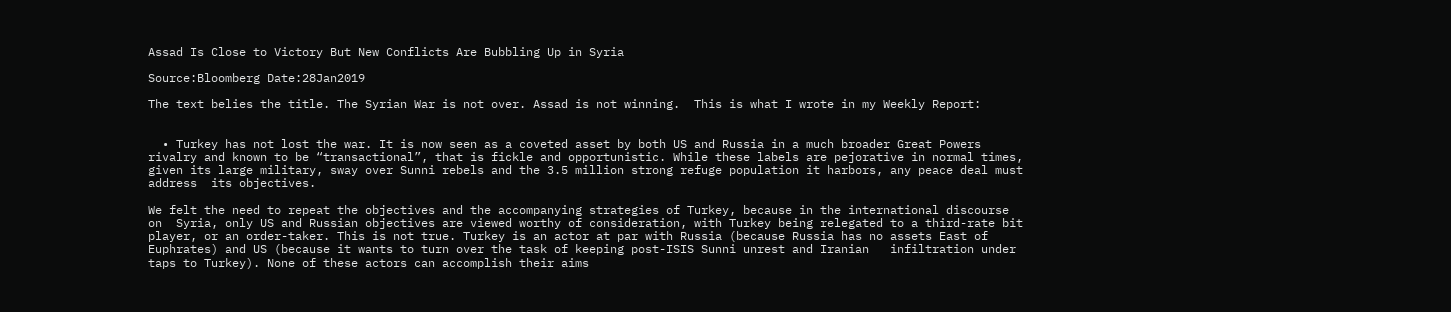Assad Is Close to Victory But New Conflicts Are Bubbling Up in Syria

Source:Bloomberg Date:28Jan2019

The text belies the title. The Syrian War is not over. Assad is not winning.  This is what I wrote in my Weekly Report:


  • Turkey has not lost the war. It is now seen as a coveted asset by both US and Russia in a much broader Great Powers rivalry and known to be “transactional”, that is fickle and opportunistic. While these labels are pejorative in normal times, given its large military, sway over Sunni rebels and the 3.5 million strong refuge population it harbors, any peace deal must address  its objectives.

We felt the need to repeat the objectives and the accompanying strategies of Turkey, because in the international discourse on  Syria, only US and Russian objectives are viewed worthy of consideration, with Turkey being relegated to a third-rate bit player, or an order-taker. This is not true. Turkey is an actor at par with Russia (because Russia has no assets East of Euphrates) and US (because it wants to turn over the task of keeping post-ISIS Sunni unrest and Iranian   infiltration under taps to Turkey). None of these actors can accomplish their aims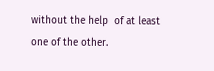without the help  of at least one of the other.